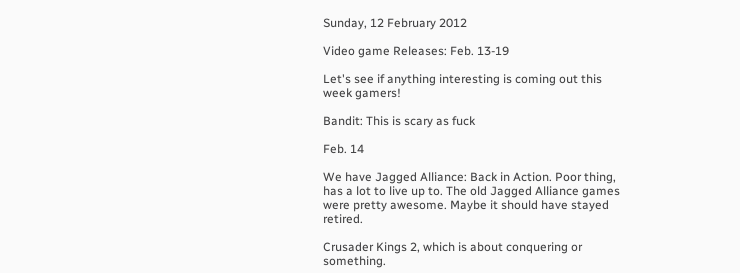Sunday, 12 February 2012

Video game Releases: Feb. 13-19

Let's see if anything interesting is coming out this week gamers!

Bandit: This is scary as fuck

Feb. 14

We have Jagged Alliance: Back in Action. Poor thing, has a lot to live up to. The old Jagged Alliance games were pretty awesome. Maybe it should have stayed retired.

Crusader Kings 2, which is about conquering or something.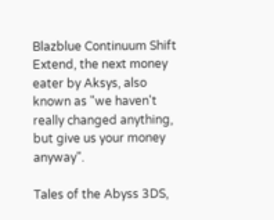Blazblue Continuum Shift Extend, the next money eater by Aksys, also known as "we haven't really changed anything, but give us your money anyway".

Tales of the Abyss 3DS,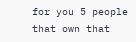for you 5 people that own that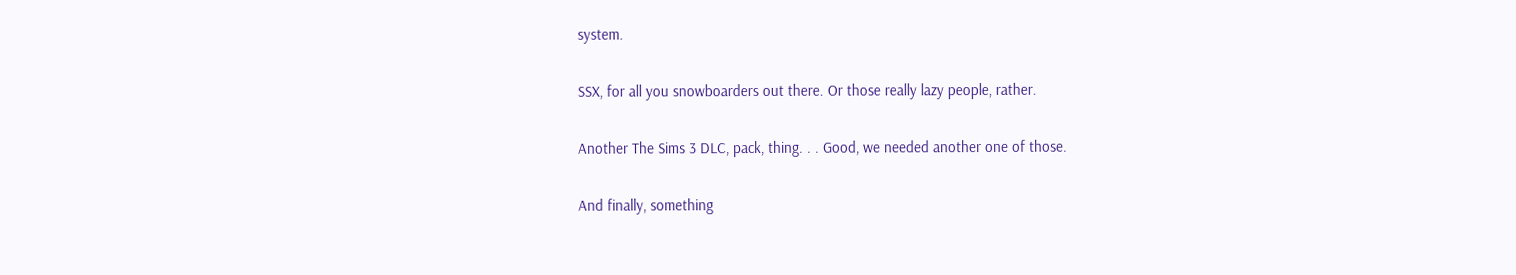system.

SSX, for all you snowboarders out there. Or those really lazy people, rather.

Another The Sims 3 DLC, pack, thing. . . Good, we needed another one of those.

And finally, something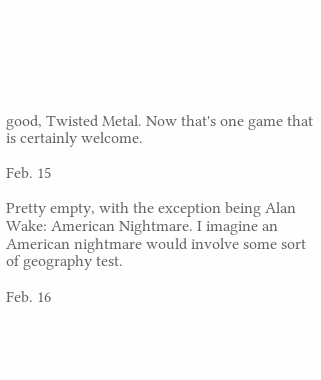good, Twisted Metal. Now that's one game that is certainly welcome.

Feb. 15

Pretty empty, with the exception being Alan Wake: American Nightmare. I imagine an American nightmare would involve some sort of geography test.

Feb. 16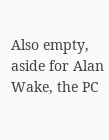Also empty, aside for Alan Wake, the PC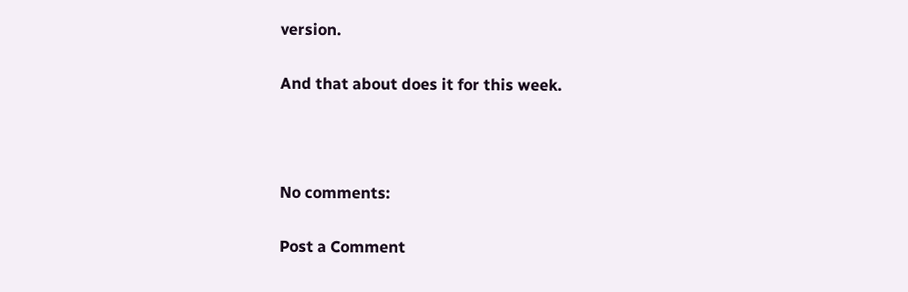version.

And that about does it for this week.



No comments:

Post a Comment